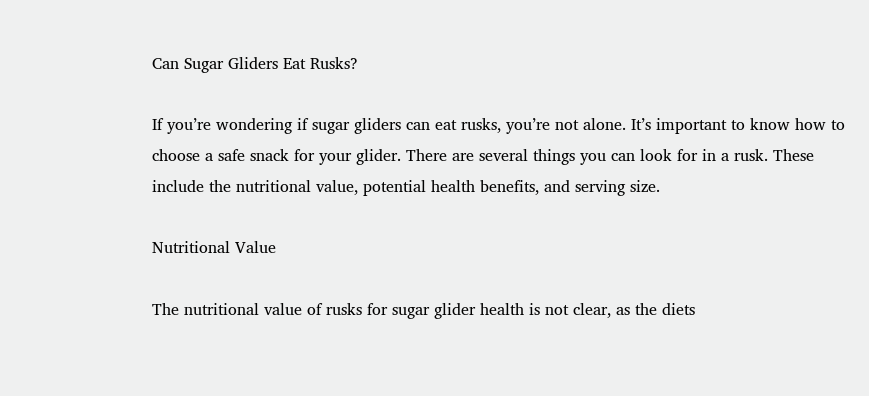Can Sugar Gliders Eat Rusks?

If you’re wondering if sugar gliders can eat rusks, you’re not alone. It’s important to know how to choose a safe snack for your glider. There are several things you can look for in a rusk. These include the nutritional value, potential health benefits, and serving size.

Nutritional Value

The nutritional value of rusks for sugar glider health is not clear, as the diets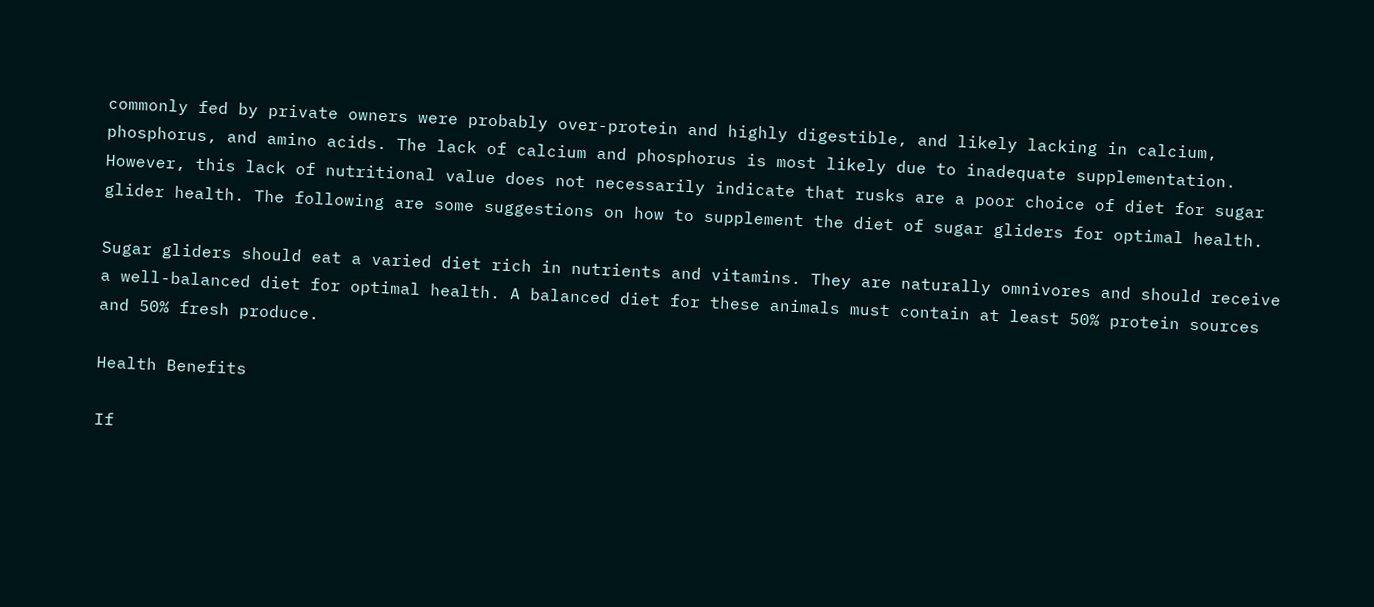commonly fed by private owners were probably over-protein and highly digestible, and likely lacking in calcium, phosphorus, and amino acids. The lack of calcium and phosphorus is most likely due to inadequate supplementation. However, this lack of nutritional value does not necessarily indicate that rusks are a poor choice of diet for sugar glider health. The following are some suggestions on how to supplement the diet of sugar gliders for optimal health.

Sugar gliders should eat a varied diet rich in nutrients and vitamins. They are naturally omnivores and should receive a well-balanced diet for optimal health. A balanced diet for these animals must contain at least 50% protein sources and 50% fresh produce.

Health Benefits

If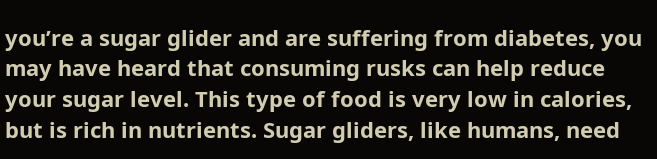you’re a sugar glider and are suffering from diabetes, you may have heard that consuming rusks can help reduce your sugar level. This type of food is very low in calories, but is rich in nutrients. Sugar gliders, like humans, need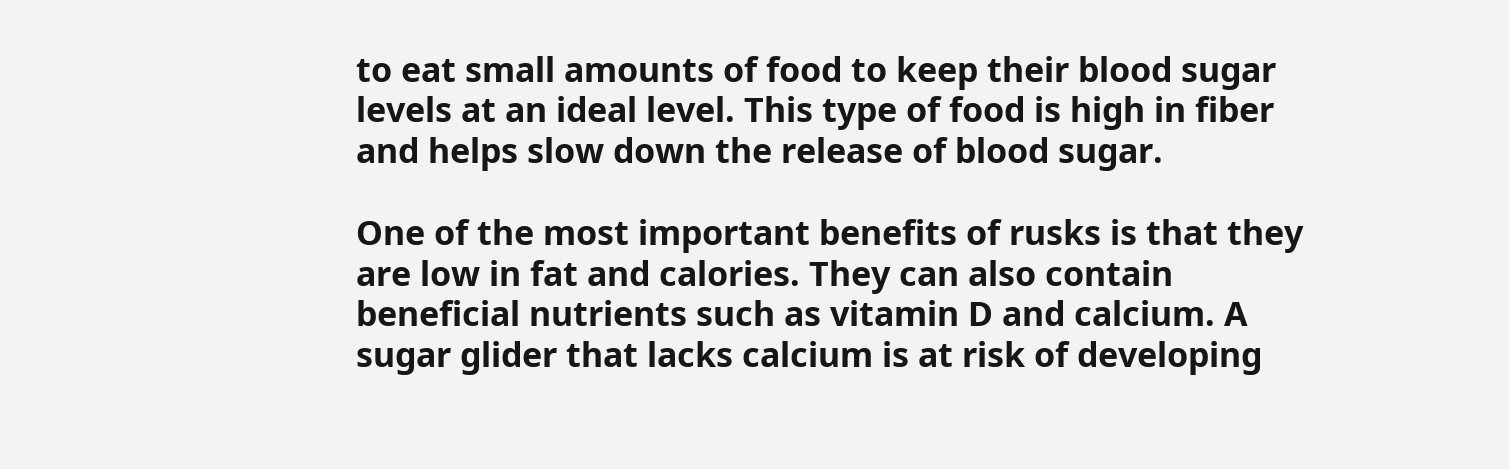to eat small amounts of food to keep their blood sugar levels at an ideal level. This type of food is high in fiber and helps slow down the release of blood sugar.

One of the most important benefits of rusks is that they are low in fat and calories. They can also contain beneficial nutrients such as vitamin D and calcium. A sugar glider that lacks calcium is at risk of developing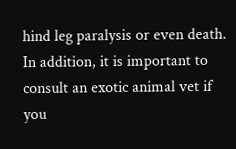hind leg paralysis or even death. In addition, it is important to consult an exotic animal vet if you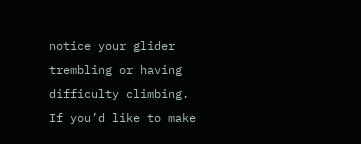notice your glider trembling or having difficulty climbing. If you’d like to make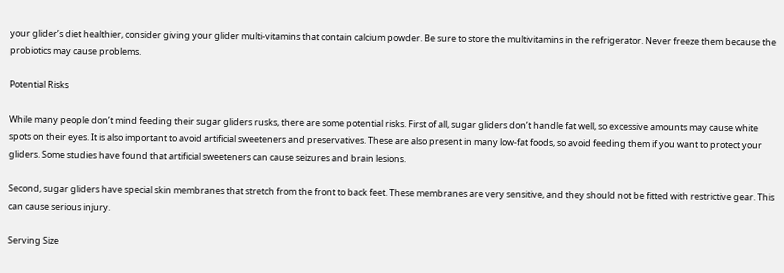your glider’s diet healthier, consider giving your glider multi-vitamins that contain calcium powder. Be sure to store the multivitamins in the refrigerator. Never freeze them because the probiotics may cause problems.

Potential Risks

While many people don’t mind feeding their sugar gliders rusks, there are some potential risks. First of all, sugar gliders don’t handle fat well, so excessive amounts may cause white spots on their eyes. It is also important to avoid artificial sweeteners and preservatives. These are also present in many low-fat foods, so avoid feeding them if you want to protect your gliders. Some studies have found that artificial sweeteners can cause seizures and brain lesions.

Second, sugar gliders have special skin membranes that stretch from the front to back feet. These membranes are very sensitive, and they should not be fitted with restrictive gear. This can cause serious injury.

Serving Size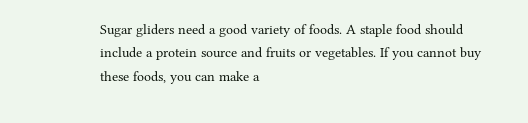Sugar gliders need a good variety of foods. A staple food should include a protein source and fruits or vegetables. If you cannot buy these foods, you can make a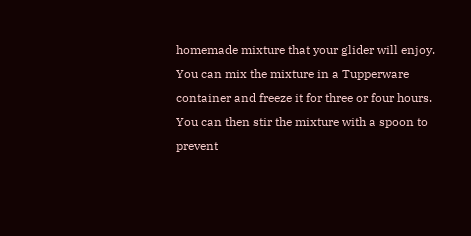homemade mixture that your glider will enjoy. You can mix the mixture in a Tupperware container and freeze it for three or four hours. You can then stir the mixture with a spoon to prevent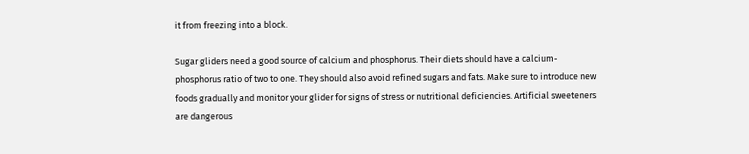it from freezing into a block.

Sugar gliders need a good source of calcium and phosphorus. Their diets should have a calcium-phosphorus ratio of two to one. They should also avoid refined sugars and fats. Make sure to introduce new foods gradually and monitor your glider for signs of stress or nutritional deficiencies. Artificial sweeteners are dangerous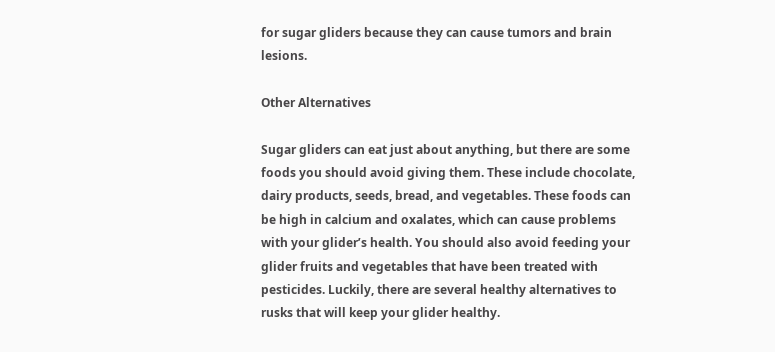for sugar gliders because they can cause tumors and brain lesions.

Other Alternatives

Sugar gliders can eat just about anything, but there are some foods you should avoid giving them. These include chocolate, dairy products, seeds, bread, and vegetables. These foods can be high in calcium and oxalates, which can cause problems with your glider’s health. You should also avoid feeding your glider fruits and vegetables that have been treated with pesticides. Luckily, there are several healthy alternatives to rusks that will keep your glider healthy.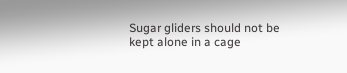Sugar gliders should not be kept alone in a cage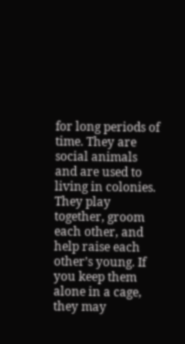for long periods of time. They are social animals and are used to living in colonies. They play together, groom each other, and help raise each other’s young. If you keep them alone in a cage, they may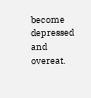become depressed and overeat.